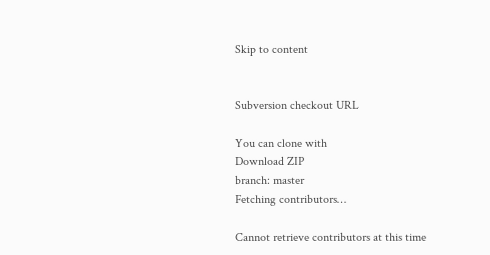Skip to content


Subversion checkout URL

You can clone with
Download ZIP
branch: master
Fetching contributors…

Cannot retrieve contributors at this time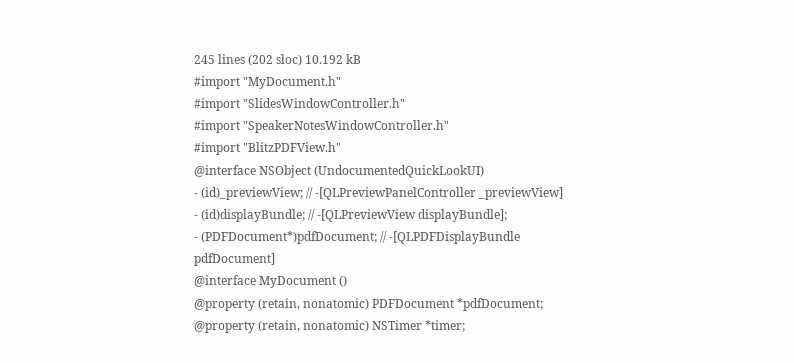245 lines (202 sloc) 10.192 kB
#import "MyDocument.h"
#import "SlidesWindowController.h"
#import "SpeakerNotesWindowController.h"
#import "BlitzPDFView.h"
@interface NSObject (UndocumentedQuickLookUI)
- (id)_previewView; // -[QLPreviewPanelController _previewView]
- (id)displayBundle; // -[QLPreviewView displayBundle];
- (PDFDocument*)pdfDocument; // -[QLPDFDisplayBundle pdfDocument]
@interface MyDocument ()
@property (retain, nonatomic) PDFDocument *pdfDocument;
@property (retain, nonatomic) NSTimer *timer;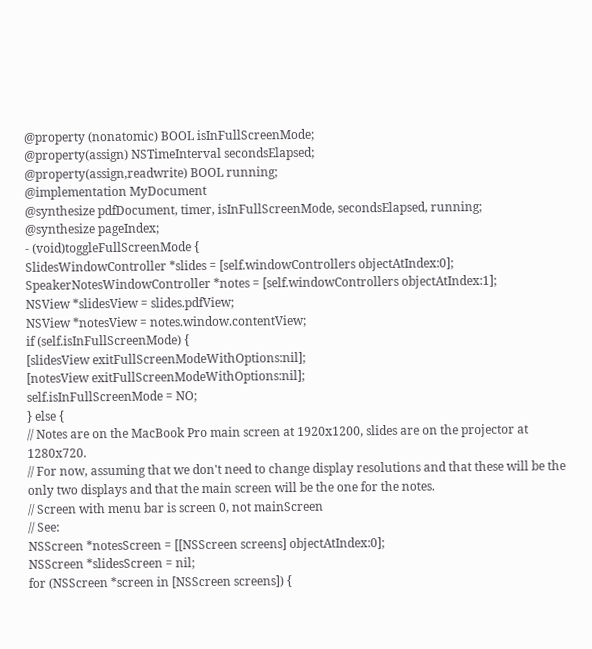@property (nonatomic) BOOL isInFullScreenMode;
@property(assign) NSTimeInterval secondsElapsed;
@property(assign,readwrite) BOOL running;
@implementation MyDocument
@synthesize pdfDocument, timer, isInFullScreenMode, secondsElapsed, running;
@synthesize pageIndex;
- (void)toggleFullScreenMode {
SlidesWindowController *slides = [self.windowControllers objectAtIndex:0];
SpeakerNotesWindowController *notes = [self.windowControllers objectAtIndex:1];
NSView *slidesView = slides.pdfView;
NSView *notesView = notes.window.contentView;
if (self.isInFullScreenMode) {
[slidesView exitFullScreenModeWithOptions:nil];
[notesView exitFullScreenModeWithOptions:nil];
self.isInFullScreenMode = NO;
} else {
// Notes are on the MacBook Pro main screen at 1920x1200, slides are on the projector at 1280x720.
// For now, assuming that we don't need to change display resolutions and that these will be the only two displays and that the main screen will be the one for the notes.
// Screen with menu bar is screen 0, not mainScreen
// See:
NSScreen *notesScreen = [[NSScreen screens] objectAtIndex:0];
NSScreen *slidesScreen = nil;
for (NSScreen *screen in [NSScreen screens]) {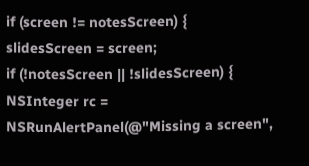if (screen != notesScreen) {
slidesScreen = screen;
if (!notesScreen || !slidesScreen) {
NSInteger rc = NSRunAlertPanel(@"Missing a screen",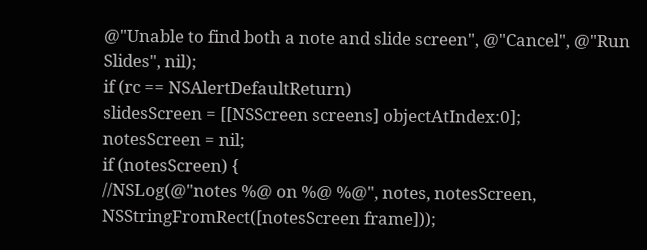@"Unable to find both a note and slide screen", @"Cancel", @"Run Slides", nil);
if (rc == NSAlertDefaultReturn)
slidesScreen = [[NSScreen screens] objectAtIndex:0];
notesScreen = nil;
if (notesScreen) {
//NSLog(@"notes %@ on %@ %@", notes, notesScreen, NSStringFromRect([notesScreen frame]));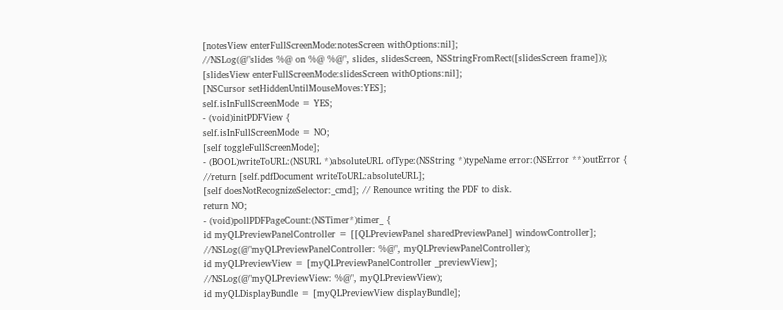[notesView enterFullScreenMode:notesScreen withOptions:nil];
//NSLog(@"slides %@ on %@ %@", slides, slidesScreen, NSStringFromRect([slidesScreen frame]));
[slidesView enterFullScreenMode:slidesScreen withOptions:nil];
[NSCursor setHiddenUntilMouseMoves:YES];
self.isInFullScreenMode = YES;
- (void)initPDFView {
self.isInFullScreenMode = NO;
[self toggleFullScreenMode];
- (BOOL)writeToURL:(NSURL *)absoluteURL ofType:(NSString *)typeName error:(NSError **)outError {
//return [self.pdfDocument writeToURL:absoluteURL];
[self doesNotRecognizeSelector:_cmd]; // Renounce writing the PDF to disk.
return NO;
- (void)pollPDFPageCount:(NSTimer*)timer_ {
id myQLPreviewPanelController = [[QLPreviewPanel sharedPreviewPanel] windowController];
//NSLog(@"myQLPreviewPanelController: %@", myQLPreviewPanelController);
id myQLPreviewView = [myQLPreviewPanelController _previewView];
//NSLog(@"myQLPreviewView: %@", myQLPreviewView);
id myQLDisplayBundle = [myQLPreviewView displayBundle];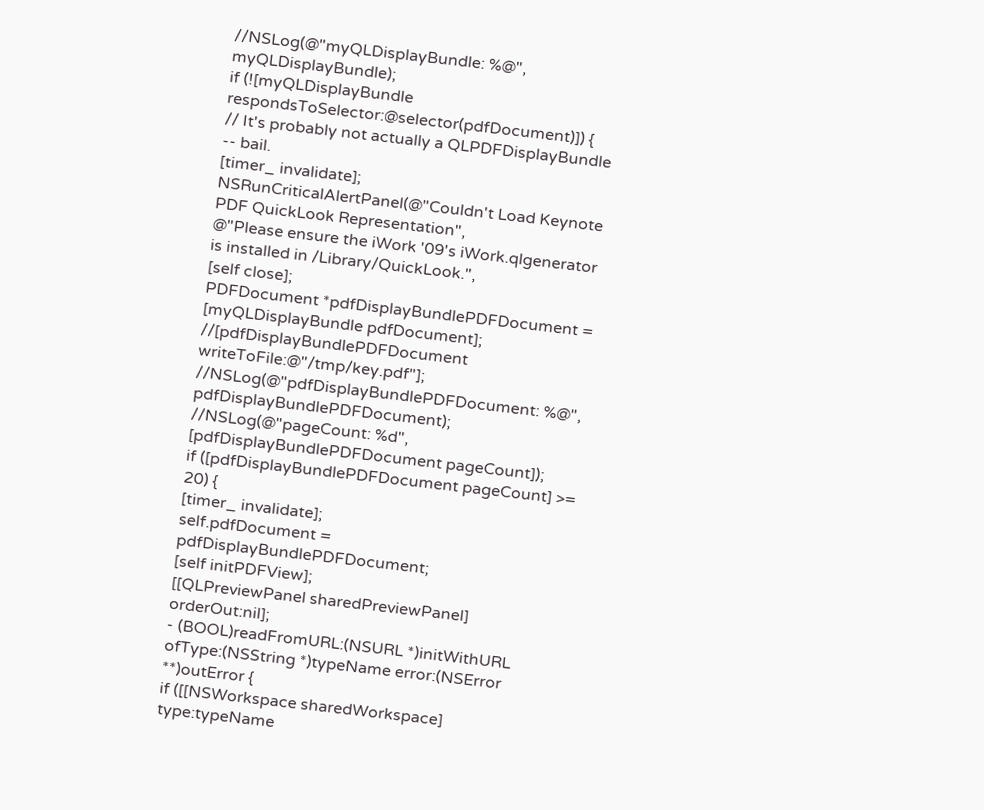//NSLog(@"myQLDisplayBundle: %@", myQLDisplayBundle);
if (![myQLDisplayBundle respondsToSelector:@selector(pdfDocument)]) {
// It's probably not actually a QLPDFDisplayBundle -- bail.
[timer_ invalidate];
NSRunCriticalAlertPanel(@"Couldn't Load Keynote PDF QuickLook Representation",
@"Please ensure the iWork '09's iWork.qlgenerator is installed in /Library/QuickLook.",
[self close];
PDFDocument *pdfDisplayBundlePDFDocument = [myQLDisplayBundle pdfDocument];
//[pdfDisplayBundlePDFDocument writeToFile:@"/tmp/key.pdf"];
//NSLog(@"pdfDisplayBundlePDFDocument: %@", pdfDisplayBundlePDFDocument);
//NSLog(@"pageCount: %d", [pdfDisplayBundlePDFDocument pageCount]);
if ([pdfDisplayBundlePDFDocument pageCount] >= 20) {
[timer_ invalidate];
self.pdfDocument = pdfDisplayBundlePDFDocument;
[self initPDFView];
[[QLPreviewPanel sharedPreviewPanel] orderOut:nil];
- (BOOL)readFromURL:(NSURL *)initWithURL ofType:(NSString *)typeName error:(NSError **)outError {
if ([[NSWorkspace sharedWorkspace] type:typeName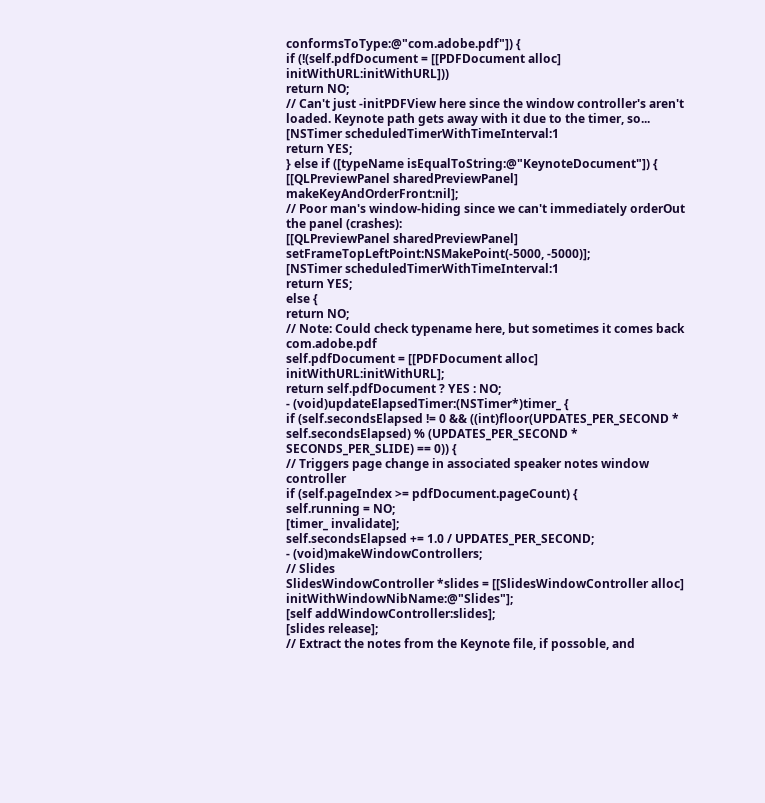conformsToType:@"com.adobe.pdf"]) {
if (!(self.pdfDocument = [[PDFDocument alloc] initWithURL:initWithURL]))
return NO;
// Can't just -initPDFView here since the window controller's aren't loaded. Keynote path gets away with it due to the timer, so...
[NSTimer scheduledTimerWithTimeInterval:1
return YES;
} else if ([typeName isEqualToString:@"KeynoteDocument"]) {
[[QLPreviewPanel sharedPreviewPanel] makeKeyAndOrderFront:nil];
// Poor man's window-hiding since we can't immediately orderOut the panel (crashes):
[[QLPreviewPanel sharedPreviewPanel] setFrameTopLeftPoint:NSMakePoint(-5000, -5000)];
[NSTimer scheduledTimerWithTimeInterval:1
return YES;
else {
return NO;
// Note: Could check typename here, but sometimes it comes back com.adobe.pdf
self.pdfDocument = [[PDFDocument alloc] initWithURL:initWithURL];
return self.pdfDocument ? YES : NO;
- (void)updateElapsedTimer:(NSTimer*)timer_ {
if (self.secondsElapsed != 0 && ((int)floor(UPDATES_PER_SECOND * self.secondsElapsed) % (UPDATES_PER_SECOND * SECONDS_PER_SLIDE) == 0)) {
// Triggers page change in associated speaker notes window controller
if (self.pageIndex >= pdfDocument.pageCount) {
self.running = NO;
[timer_ invalidate];
self.secondsElapsed += 1.0 / UPDATES_PER_SECOND;
- (void)makeWindowControllers;
// Slides
SlidesWindowController *slides = [[SlidesWindowController alloc] initWithWindowNibName:@"Slides"];
[self addWindowController:slides];
[slides release];
// Extract the notes from the Keynote file, if possoble, and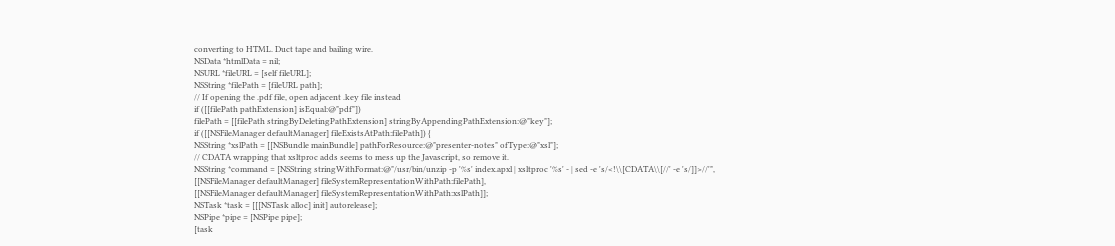converting to HTML. Duct tape and bailing wire.
NSData *htmlData = nil;
NSURL *fileURL = [self fileURL];
NSString *filePath = [fileURL path];
// If opening the .pdf file, open adjacent .key file instead
if ([[filePath pathExtension] isEqual:@"pdf"])
filePath = [[filePath stringByDeletingPathExtension] stringByAppendingPathExtension:@"key"];
if ([[NSFileManager defaultManager] fileExistsAtPath:filePath]) {
NSString *xslPath = [[NSBundle mainBundle] pathForResource:@"presenter-notes" ofType:@"xsl"];
// CDATA wrapping that xsltproc adds seems to mess up the Javascript, so remove it.
NSString *command = [NSString stringWithFormat:@"/usr/bin/unzip -p '%s' index.apxl | xsltproc '%s' - | sed -e 's/<!\\[CDATA\\[//' -e 's/]]>//'",
[[NSFileManager defaultManager] fileSystemRepresentationWithPath:filePath],
[[NSFileManager defaultManager] fileSystemRepresentationWithPath:xslPath]];
NSTask *task = [[[NSTask alloc] init] autorelease];
NSPipe *pipe = [NSPipe pipe];
[task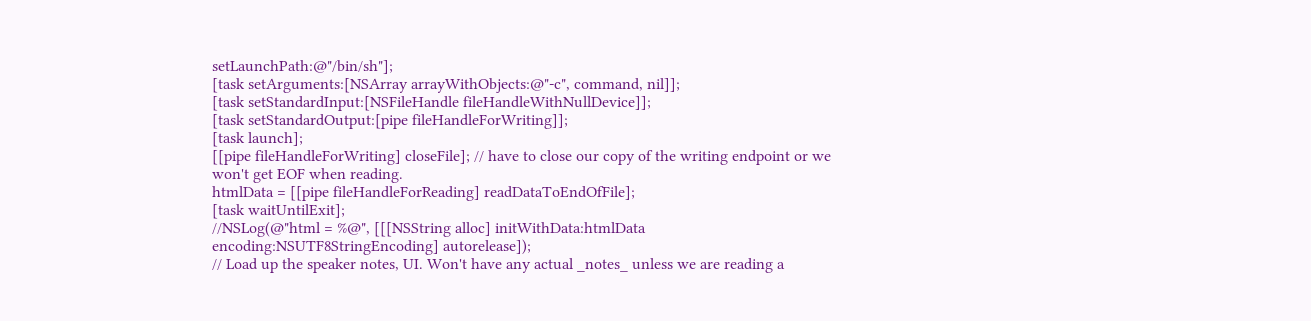setLaunchPath:@"/bin/sh"];
[task setArguments:[NSArray arrayWithObjects:@"-c", command, nil]];
[task setStandardInput:[NSFileHandle fileHandleWithNullDevice]];
[task setStandardOutput:[pipe fileHandleForWriting]];
[task launch];
[[pipe fileHandleForWriting] closeFile]; // have to close our copy of the writing endpoint or we won't get EOF when reading.
htmlData = [[pipe fileHandleForReading] readDataToEndOfFile];
[task waitUntilExit];
//NSLog(@"html = %@", [[[NSString alloc] initWithData:htmlData encoding:NSUTF8StringEncoding] autorelease]);
// Load up the speaker notes, UI. Won't have any actual _notes_ unless we are reading a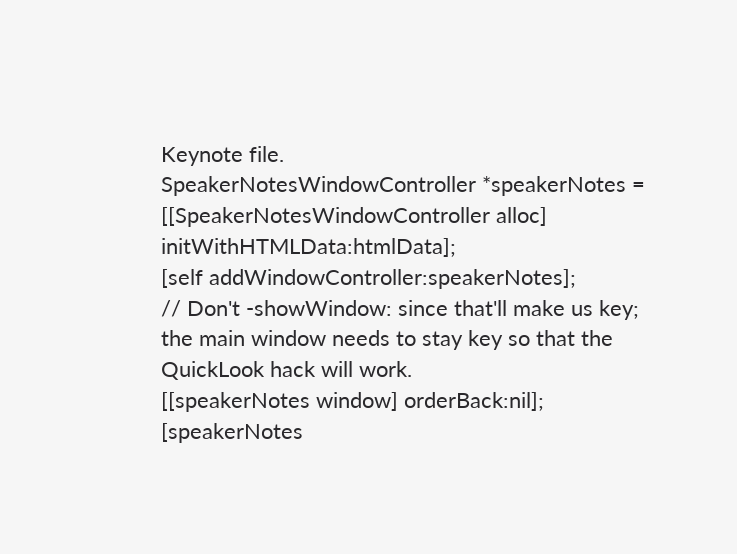Keynote file.
SpeakerNotesWindowController *speakerNotes = [[SpeakerNotesWindowController alloc] initWithHTMLData:htmlData];
[self addWindowController:speakerNotes];
// Don't -showWindow: since that'll make us key; the main window needs to stay key so that the QuickLook hack will work.
[[speakerNotes window] orderBack:nil];
[speakerNotes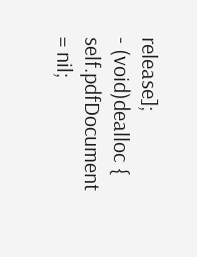release];
- (void)dealloc {
self.pdfDocument = nil;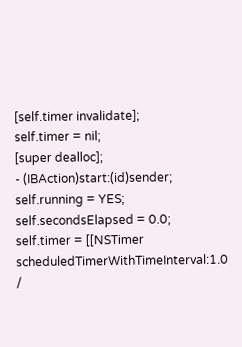[self.timer invalidate];
self.timer = nil;
[super dealloc];
- (IBAction)start:(id)sender;
self.running = YES;
self.secondsElapsed = 0.0;
self.timer = [[NSTimer scheduledTimerWithTimeInterval:1.0 /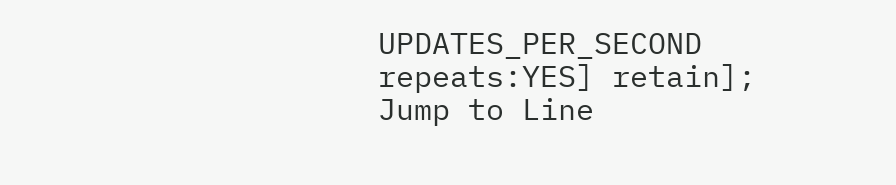UPDATES_PER_SECOND
repeats:YES] retain];
Jump to Line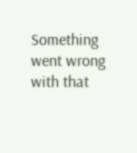Something went wrong with that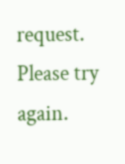request. Please try again.